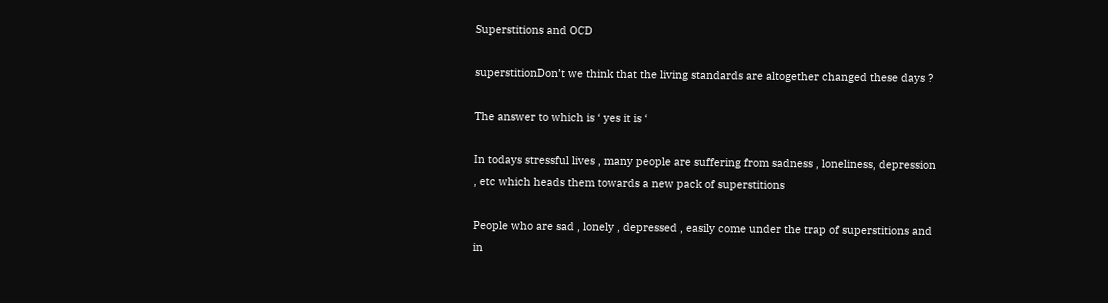Superstitions and OCD

superstitionDon’t we think that the living standards are altogether changed these days ?

The answer to which is ‘ yes it is ‘

In todays stressful lives , many people are suffering from sadness , loneliness, depression , etc which heads them towards a new pack of superstitions

People who are sad , lonely , depressed , easily come under the trap of superstitions and in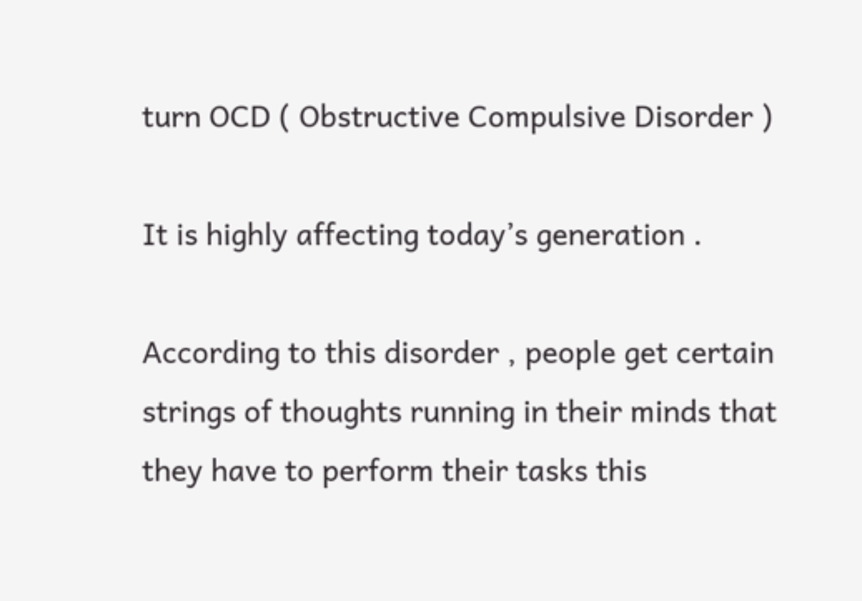turn OCD ( Obstructive Compulsive Disorder )

It is highly affecting today’s generation .

According to this disorder , people get certain strings of thoughts running in their minds that they have to perform their tasks this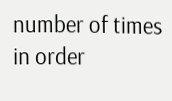number of times in order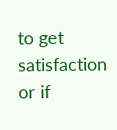to get satisfaction  or if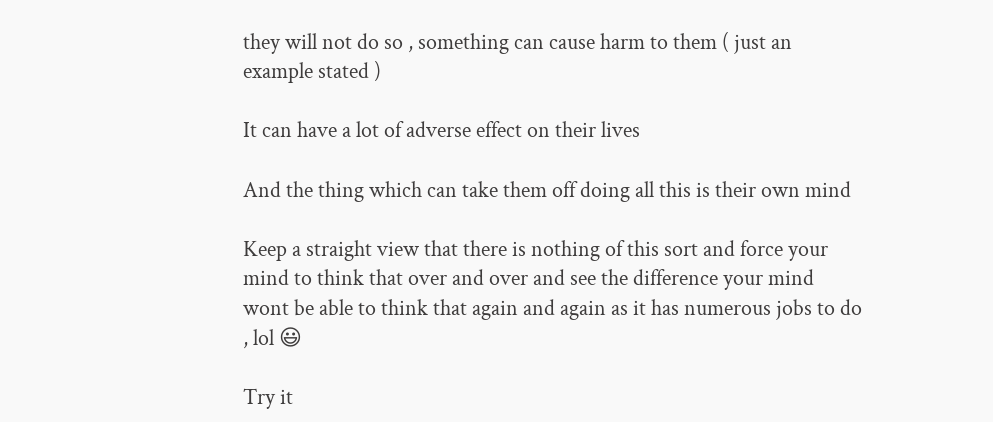they will not do so , something can cause harm to them ( just an example stated )

It can have a lot of adverse effect on their lives

And the thing which can take them off doing all this is their own mind

Keep a straight view that there is nothing of this sort and force your mind to think that over and over and see the difference your mind wont be able to think that again and again as it has numerous jobs to do , lol 😃

Try it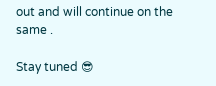out and will continue on the same .

Stay tuned 😎